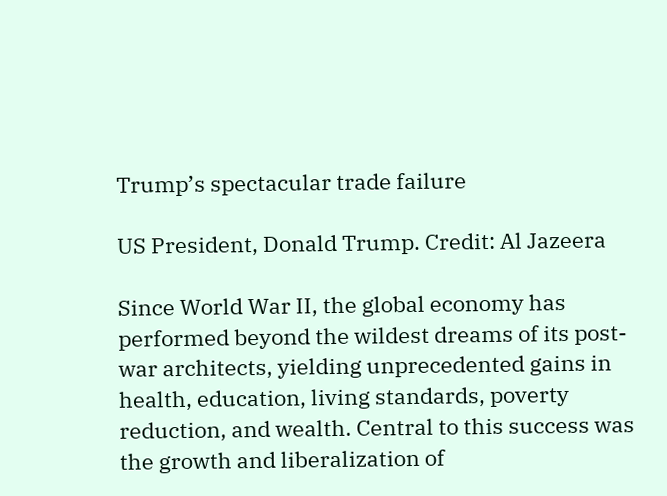Trump’s spectacular trade failure

US President, Donald Trump. Credit: Al Jazeera

Since World War II, the global economy has performed beyond the wildest dreams of its post-war architects, yielding unprecedented gains in health, education, living standards, poverty reduction, and wealth. Central to this success was the growth and liberalization of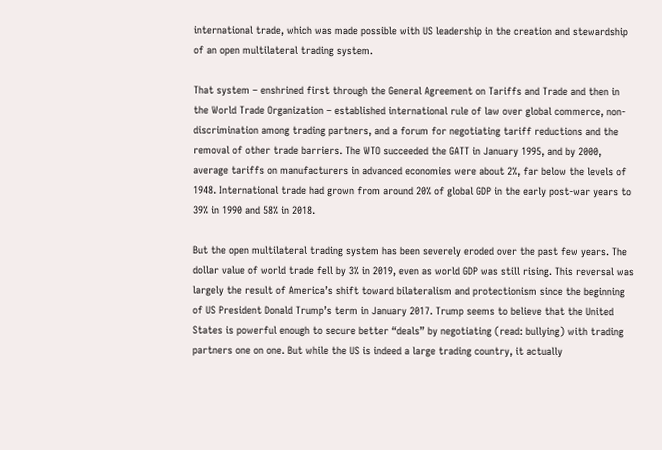international trade, which was made possible with US leadership in the creation and stewardship of an open multilateral trading system.

That system – enshrined first through the General Agreement on Tariffs and Trade and then in the World Trade Organization – established international rule of law over global commerce, non-discrimination among trading partners, and a forum for negotiating tariff reductions and the removal of other trade barriers. The WTO succeeded the GATT in January 1995, and by 2000, average tariffs on manufacturers in advanced economies were about 2%, far below the levels of 1948. International trade had grown from around 20% of global GDP in the early post-war years to 39% in 1990 and 58% in 2018.

But the open multilateral trading system has been severely eroded over the past few years. The dollar value of world trade fell by 3% in 2019, even as world GDP was still rising. This reversal was largely the result of America’s shift toward bilateralism and protectionism since the beginning of US President Donald Trump’s term in January 2017. Trump seems to believe that the United States is powerful enough to secure better “deals” by negotiating (read: bullying) with trading partners one on one. But while the US is indeed a large trading country, it actually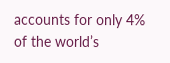accounts for only 4% of the world’s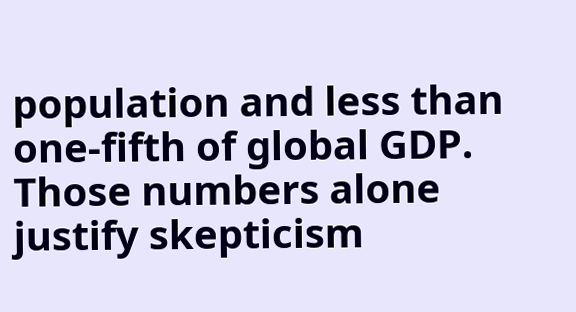population and less than one-fifth of global GDP. Those numbers alone justify skepticism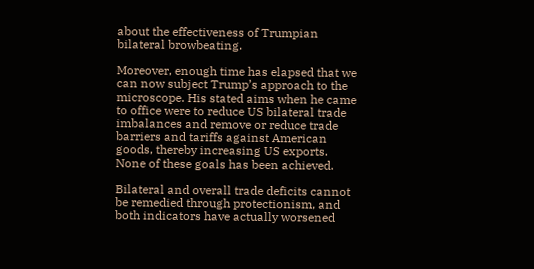about the effectiveness of Trumpian bilateral browbeating.

Moreover, enough time has elapsed that we can now subject Trump’s approach to the microscope. His stated aims when he came to office were to reduce US bilateral trade imbalances and remove or reduce trade barriers and tariffs against American goods, thereby increasing US exports. None of these goals has been achieved.

Bilateral and overall trade deficits cannot be remedied through protectionism, and both indicators have actually worsened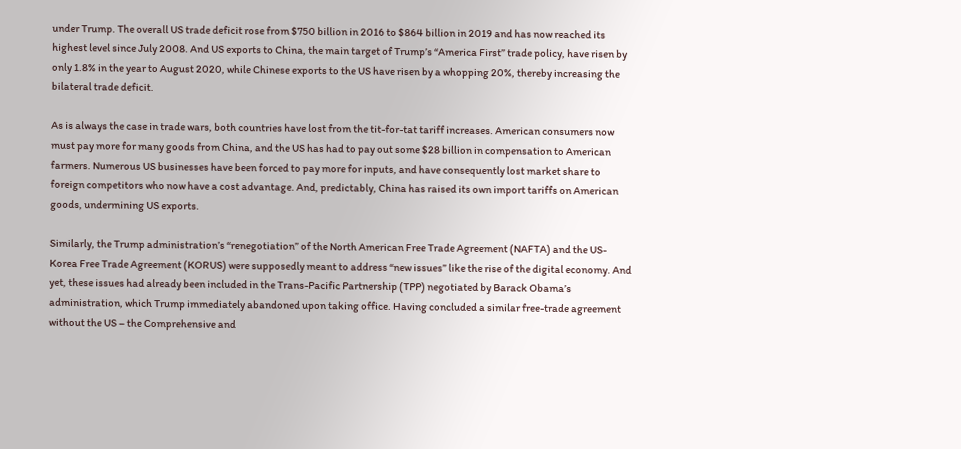under Trump. The overall US trade deficit rose from $750 billion in 2016 to $864 billion in 2019 and has now reached its highest level since July 2008. And US exports to China, the main target of Trump’s “America First” trade policy, have risen by only 1.8% in the year to August 2020, while Chinese exports to the US have risen by a whopping 20%, thereby increasing the bilateral trade deficit.

As is always the case in trade wars, both countries have lost from the tit-for-tat tariff increases. American consumers now must pay more for many goods from China, and the US has had to pay out some $28 billion in compensation to American farmers. Numerous US businesses have been forced to pay more for inputs, and have consequently lost market share to foreign competitors who now have a cost advantage. And, predictably, China has raised its own import tariffs on American goods, undermining US exports.

Similarly, the Trump administration’s “renegotiation” of the North American Free Trade Agreement (NAFTA) and the US-Korea Free Trade Agreement (KORUS) were supposedly meant to address “new issues” like the rise of the digital economy. And yet, these issues had already been included in the Trans-Pacific Partnership (TPP) negotiated by Barack Obama’s administration, which Trump immediately abandoned upon taking office. Having concluded a similar free-trade agreement without the US – the Comprehensive and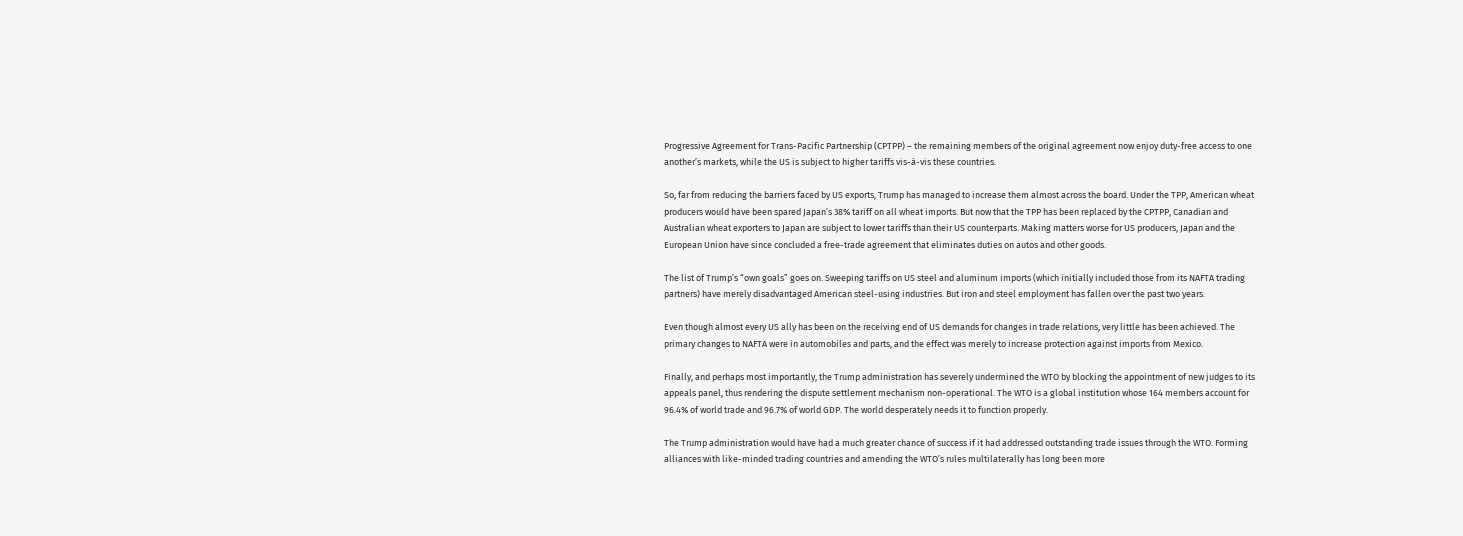Progressive Agreement for Trans-Pacific Partnership (CPTPP) – the remaining members of the original agreement now enjoy duty-free access to one another’s markets, while the US is subject to higher tariffs vis-à-vis these countries.

So, far from reducing the barriers faced by US exports, Trump has managed to increase them almost across the board. Under the TPP, American wheat producers would have been spared Japan’s 38% tariff on all wheat imports. But now that the TPP has been replaced by the CPTPP, Canadian and Australian wheat exporters to Japan are subject to lower tariffs than their US counterparts. Making matters worse for US producers, Japan and the European Union have since concluded a free-trade agreement that eliminates duties on autos and other goods.

The list of Trump’s “own goals” goes on. Sweeping tariffs on US steel and aluminum imports (which initially included those from its NAFTA trading partners) have merely disadvantaged American steel-using industries. But iron and steel employment has fallen over the past two years.

Even though almost every US ally has been on the receiving end of US demands for changes in trade relations, very little has been achieved. The primary changes to NAFTA were in automobiles and parts, and the effect was merely to increase protection against imports from Mexico.

Finally, and perhaps most importantly, the Trump administration has severely undermined the WTO by blocking the appointment of new judges to its appeals panel, thus rendering the dispute settlement mechanism non-operational. The WTO is a global institution whose 164 members account for 96.4% of world trade and 96.7% of world GDP. The world desperately needs it to function properly.

The Trump administration would have had a much greater chance of success if it had addressed outstanding trade issues through the WTO. Forming alliances with like-minded trading countries and amending the WTO’s rules multilaterally has long been more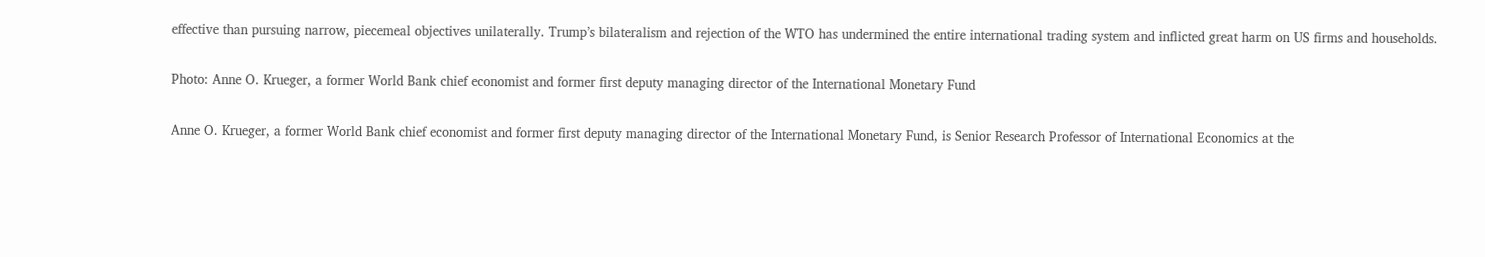effective than pursuing narrow, piecemeal objectives unilaterally. Trump’s bilateralism and rejection of the WTO has undermined the entire international trading system and inflicted great harm on US firms and households.

Photo: Anne O. Krueger, a former World Bank chief economist and former first deputy managing director of the International Monetary Fund

Anne O. Krueger, a former World Bank chief economist and former first deputy managing director of the International Monetary Fund, is Senior Research Professor of International Economics at the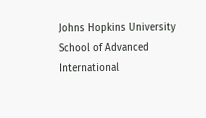Johns Hopkins University School of Advanced International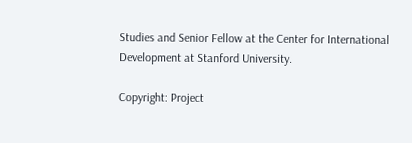Studies and Senior Fellow at the Center for International Development at Stanford University.

Copyright: Project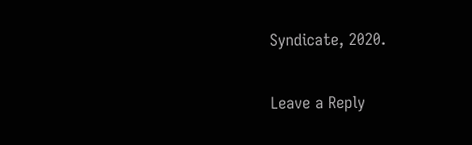Syndicate, 2020.


Leave a Reply